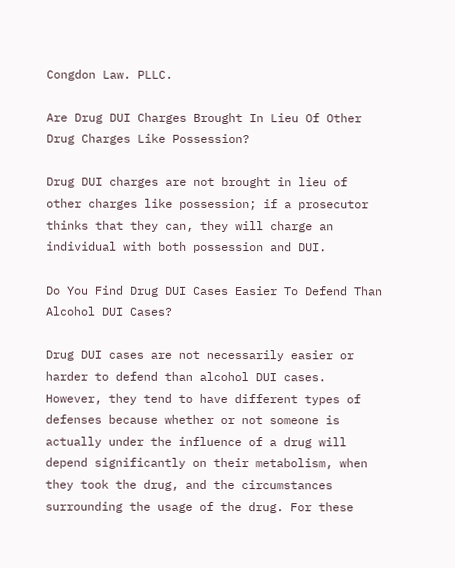Congdon Law. PLLC.

Are Drug DUI Charges Brought In Lieu Of Other Drug Charges Like Possession?

Drug DUI charges are not brought in lieu of other charges like possession; if a prosecutor thinks that they can, they will charge an individual with both possession and DUI.

Do You Find Drug DUI Cases Easier To Defend Than Alcohol DUI Cases?

Drug DUI cases are not necessarily easier or harder to defend than alcohol DUI cases. However, they tend to have different types of defenses because whether or not someone is actually under the influence of a drug will depend significantly on their metabolism, when they took the drug, and the circumstances surrounding the usage of the drug. For these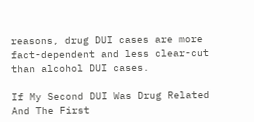reasons, drug DUI cases are more fact-dependent and less clear-cut than alcohol DUI cases.

If My Second DUI Was Drug Related And The First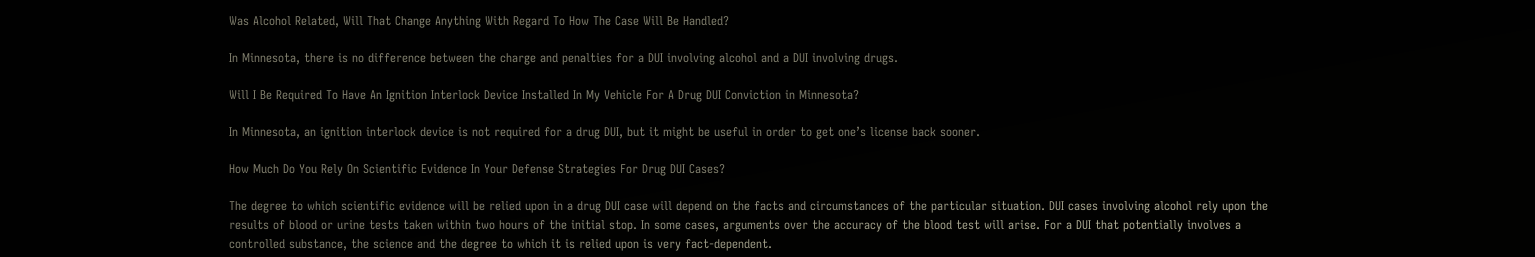Was Alcohol Related, Will That Change Anything With Regard To How The Case Will Be Handled?

In Minnesota, there is no difference between the charge and penalties for a DUI involving alcohol and a DUI involving drugs.

Will I Be Required To Have An Ignition Interlock Device Installed In My Vehicle For A Drug DUI Conviction in Minnesota?

In Minnesota, an ignition interlock device is not required for a drug DUI, but it might be useful in order to get one’s license back sooner.

How Much Do You Rely On Scientific Evidence In Your Defense Strategies For Drug DUI Cases?

The degree to which scientific evidence will be relied upon in a drug DUI case will depend on the facts and circumstances of the particular situation. DUI cases involving alcohol rely upon the results of blood or urine tests taken within two hours of the initial stop. In some cases, arguments over the accuracy of the blood test will arise. For a DUI that potentially involves a controlled substance, the science and the degree to which it is relied upon is very fact-dependent.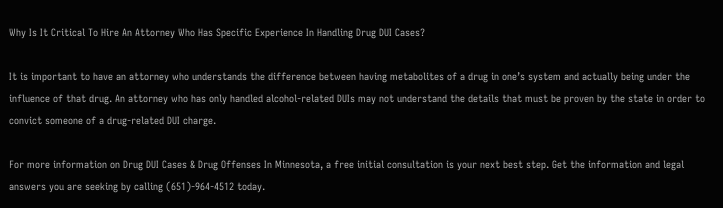Why Is It Critical To Hire An Attorney Who Has Specific Experience In Handling Drug DUI Cases?

It is important to have an attorney who understands the difference between having metabolites of a drug in one’s system and actually being under the influence of that drug. An attorney who has only handled alcohol-related DUIs may not understand the details that must be proven by the state in order to convict someone of a drug-related DUI charge.

For more information on Drug DUI Cases & Drug Offenses In Minnesota, a free initial consultation is your next best step. Get the information and legal answers you are seeking by calling (651)-964-4512 today.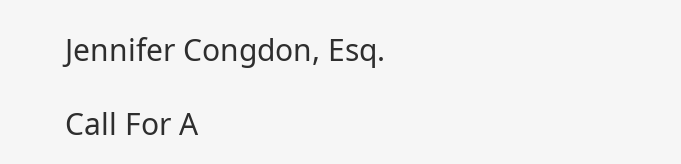Jennifer Congdon, Esq.

Call For A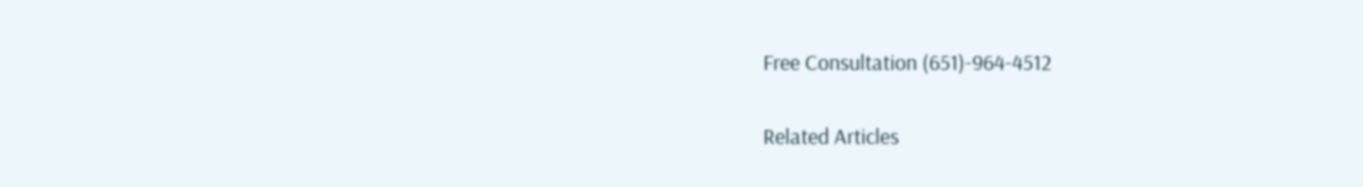Free Consultation (651)-964-4512

Related Articles